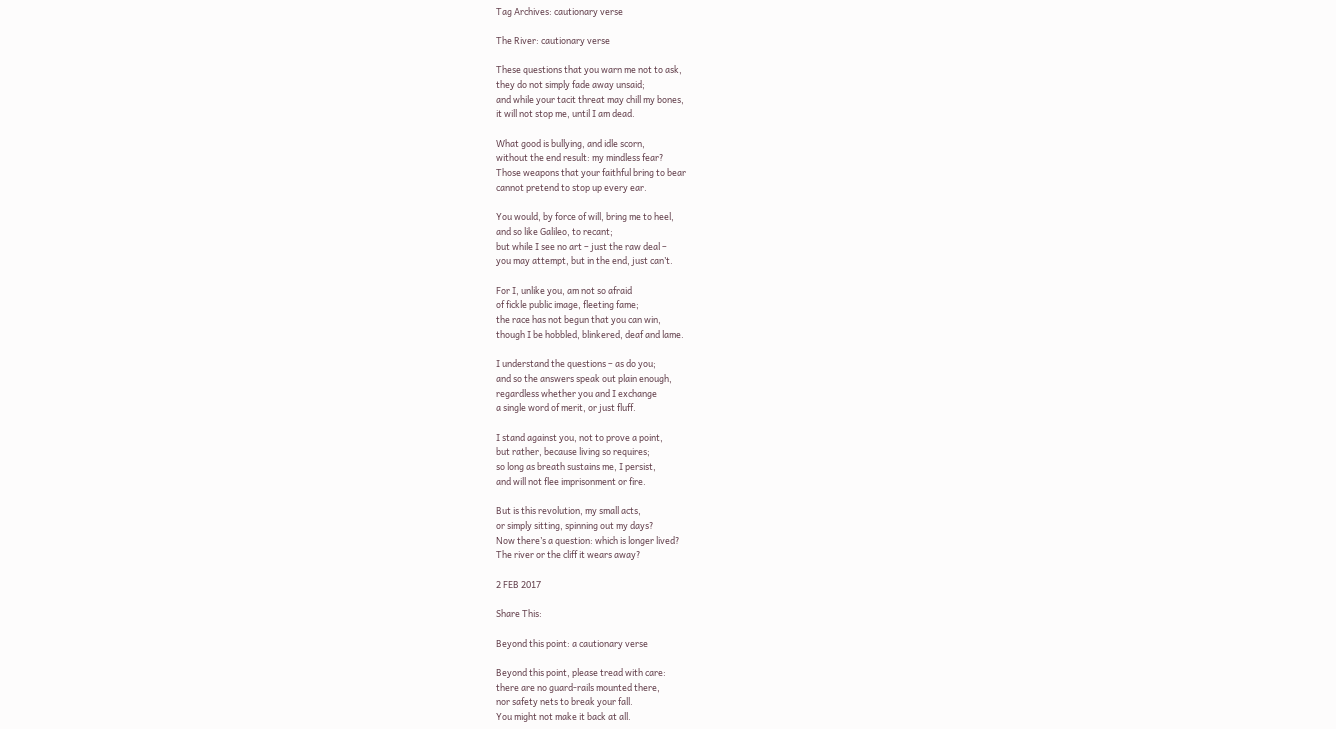Tag Archives: cautionary verse

The River: cautionary verse

These questions that you warn me not to ask,
they do not simply fade away unsaid;
and while your tacit threat may chill my bones,
it will not stop me, until I am dead.

What good is bullying, and idle scorn,
without the end result: my mindless fear?
Those weapons that your faithful bring to bear
cannot pretend to stop up every ear.

You would, by force of will, bring me to heel,
and so like Galileo, to recant;
but while I see no art – just the raw deal –
you may attempt, but in the end, just can’t.

For I, unlike you, am not so afraid
of fickle public image, fleeting fame;
the race has not begun that you can win,
though I be hobbled, blinkered, deaf and lame.

I understand the questions – as do you;
and so the answers speak out plain enough,
regardless whether you and I exchange
a single word of merit, or just fluff.

I stand against you, not to prove a point,
but rather, because living so requires;
so long as breath sustains me, I persist,
and will not flee imprisonment or fire.

But is this revolution, my small acts,
or simply sitting, spinning out my days?
Now there’s a question: which is longer lived?
The river or the cliff it wears away?

2 FEB 2017

Share This:

Beyond this point: a cautionary verse

Beyond this point, please tread with care:
there are no guard-rails mounted there,
nor safety nets to break your fall.
You might not make it back at all.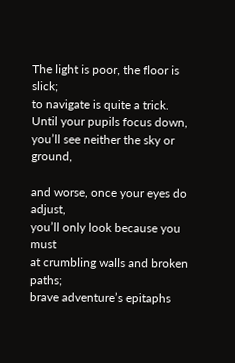The light is poor, the floor is slick;
to navigate is quite a trick.
Until your pupils focus down,
you’ll see neither the sky or ground,

and worse, once your eyes do adjust,
you’ll only look because you must
at crumbling walls and broken paths;
brave adventure’s epitaphs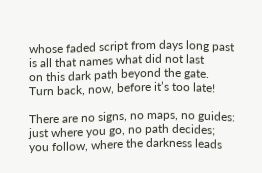whose faded script from days long past
is all that names what did not last
on this dark path beyond the gate.
Turn back, now, before it’s too late!

There are no signs, no maps, no guides:
just where you go, no path decides;
you follow, where the darkness leads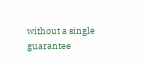without a single guarantee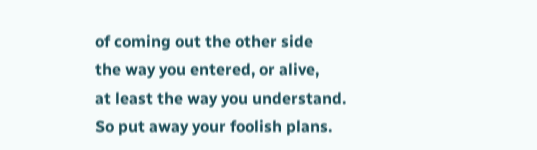of coming out the other side
the way you entered, or alive,
at least the way you understand.
So put away your foolish plans.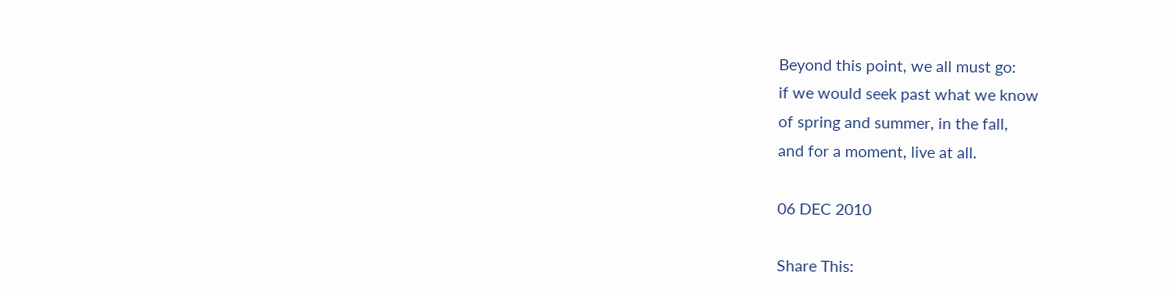Beyond this point, we all must go:
if we would seek past what we know
of spring and summer, in the fall,
and for a moment, live at all.

06 DEC 2010

Share This: